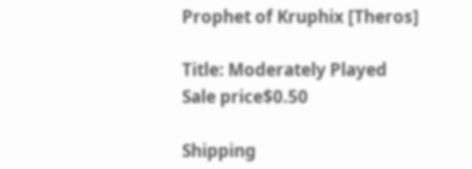Prophet of Kruphix [Theros]

Title: Moderately Played
Sale price$0.50

Shipping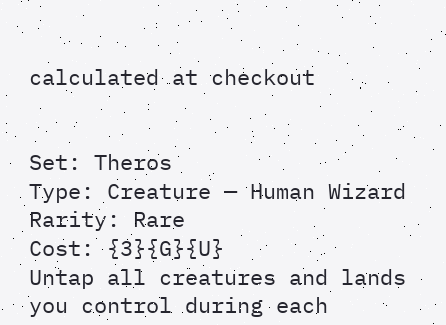calculated at checkout


Set: Theros
Type: Creature — Human Wizard
Rarity: Rare
Cost: {3}{G}{U}
Untap all creatures and lands you control during each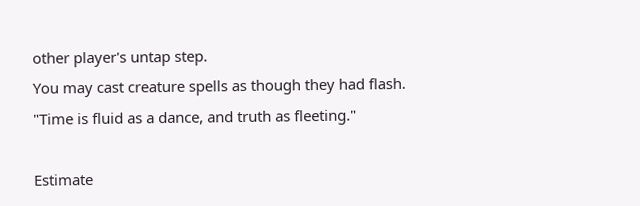other player's untap step.
You may cast creature spells as though they had flash.
"Time is fluid as a dance, and truth as fleeting."

Estimate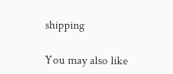shipping

You may also like